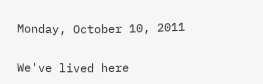Monday, October 10, 2011


We've lived here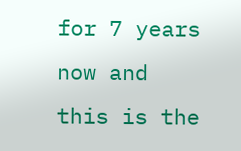for 7 years now and this is the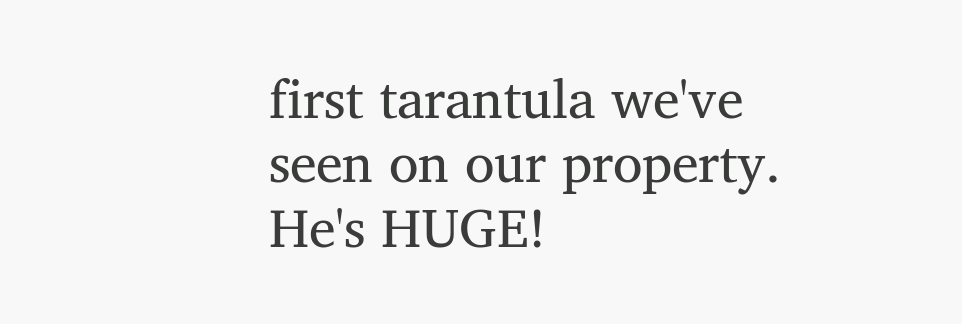first tarantula we've seen on our property. He's HUGE!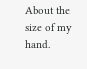About the size of my hand.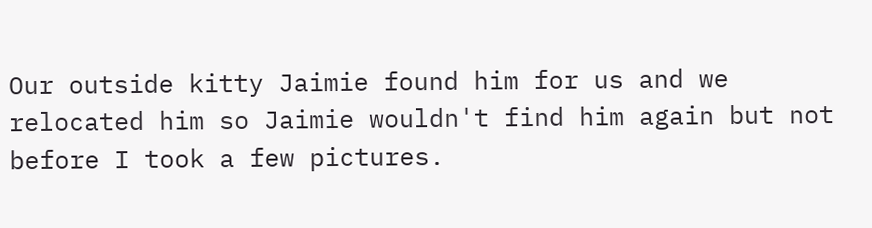Our outside kitty Jaimie found him for us and we relocated him so Jaimie wouldn't find him again but not before I took a few pictures.